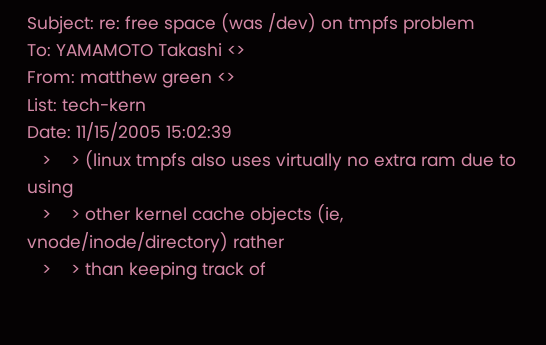Subject: re: free space (was /dev) on tmpfs problem
To: YAMAMOTO Takashi <>
From: matthew green <>
List: tech-kern
Date: 11/15/2005 15:02:39
   >    > (linux tmpfs also uses virtually no extra ram due to using
   >    > other kernel cache objects (ie, vnode/inode/directory) rather
   >    > than keeping track of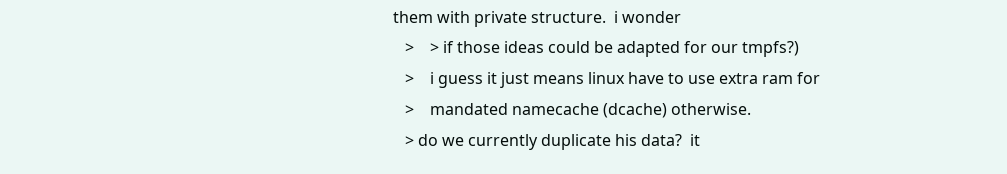them with private structure.  i wonder
   >    > if those ideas could be adapted for our tmpfs?)
   >    i guess it just means linux have to use extra ram for
   >    mandated namecache (dcache) otherwise.
   > do we currently duplicate his data?  it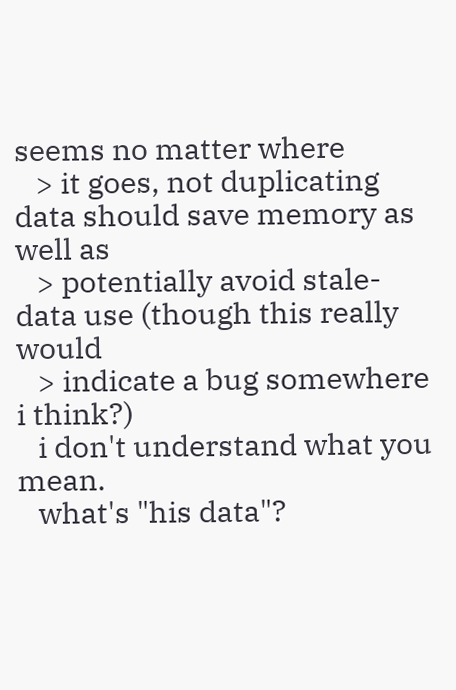seems no matter where
   > it goes, not duplicating data should save memory as well as
   > potentially avoid stale-data use (though this really would
   > indicate a bug somewhere i think?)
   i don't understand what you mean.
   what's "his data"?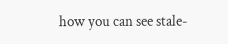how you can see stale-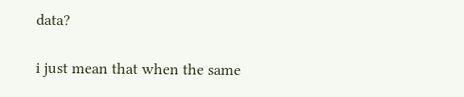data?

i just mean that when the same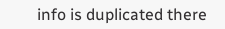info is duplicated there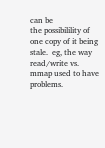can be
the possibilility of one copy of it being stale.  eg, the way
read/write vs. mmap used to have problems.